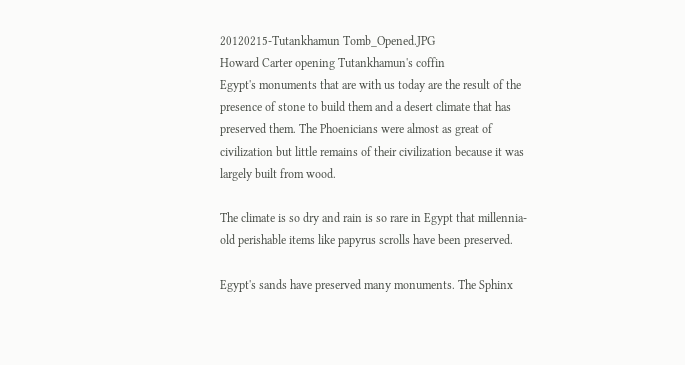20120215-Tutankhamun Tomb_Opened.JPG
Howard Carter opening Tutankhamun's coffin
Egypt's monuments that are with us today are the result of the presence of stone to build them and a desert climate that has preserved them. The Phoenicians were almost as great of civilization but little remains of their civilization because it was largely built from wood.

The climate is so dry and rain is so rare in Egypt that millennia-old perishable items like papyrus scrolls have been preserved.

Egypt's sands have preserved many monuments. The Sphinx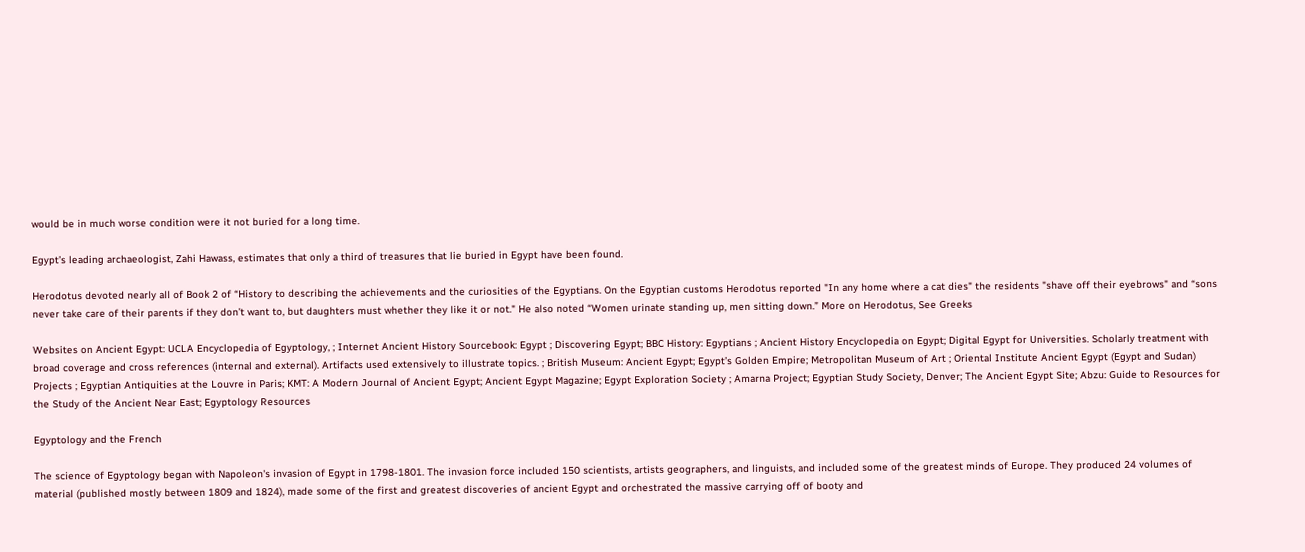would be in much worse condition were it not buried for a long time.

Egypt’s leading archaeologist, Zahi Hawass, estimates that only a third of treasures that lie buried in Egypt have been found.

Herodotus devoted nearly all of Book 2 of “History to describing the achievements and the curiosities of the Egyptians. On the Egyptian customs Herodotus reported "In any home where a cat dies" the residents "shave off their eyebrows" and “sons never take care of their parents if they don’t want to, but daughters must whether they like it or not." He also noted “Women urinate standing up, men sitting down.” More on Herodotus, See Greeks

Websites on Ancient Egypt: UCLA Encyclopedia of Egyptology, ; Internet Ancient History Sourcebook: Egypt ; Discovering Egypt; BBC History: Egyptians ; Ancient History Encyclopedia on Egypt; Digital Egypt for Universities. Scholarly treatment with broad coverage and cross references (internal and external). Artifacts used extensively to illustrate topics. ; British Museum: Ancient Egypt; Egypt’s Golden Empire; Metropolitan Museum of Art ; Oriental Institute Ancient Egypt (Egypt and Sudan) Projects ; Egyptian Antiquities at the Louvre in Paris; KMT: A Modern Journal of Ancient Egypt; Ancient Egypt Magazine; Egypt Exploration Society ; Amarna Project; Egyptian Study Society, Denver; The Ancient Egypt Site; Abzu: Guide to Resources for the Study of the Ancient Near East; Egyptology Resources

Egyptology and the French

The science of Egyptology began with Napoleon's invasion of Egypt in 1798-1801. The invasion force included 150 scientists, artists geographers, and linguists, and included some of the greatest minds of Europe. They produced 24 volumes of material (published mostly between 1809 and 1824), made some of the first and greatest discoveries of ancient Egypt and orchestrated the massive carrying off of booty and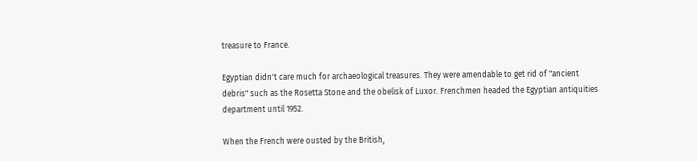treasure to France.

Egyptian didn't care much for archaeological treasures. They were amendable to get rid of "ancient debris" such as the Rosetta Stone and the obelisk of Luxor. Frenchmen headed the Egyptian antiquities department until 1952.

When the French were ousted by the British,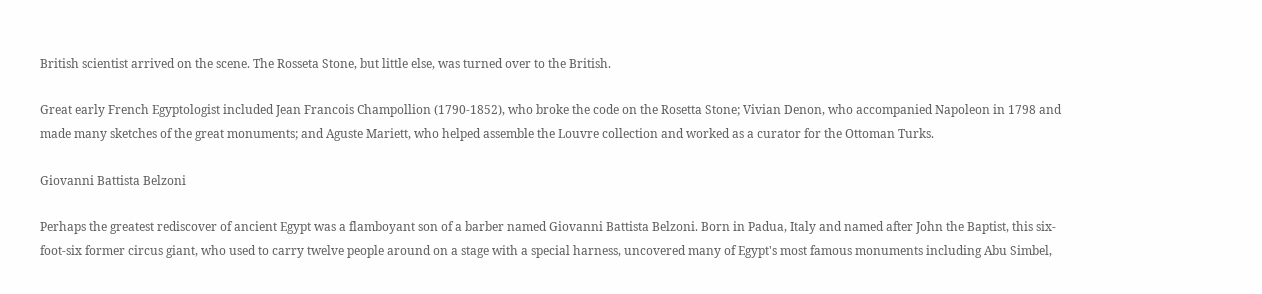British scientist arrived on the scene. The Rosseta Stone, but little else, was turned over to the British.

Great early French Egyptologist included Jean Francois Champollion (1790-1852), who broke the code on the Rosetta Stone; Vivian Denon, who accompanied Napoleon in 1798 and made many sketches of the great monuments; and Aguste Mariett, who helped assemble the Louvre collection and worked as a curator for the Ottoman Turks.

Giovanni Battista Belzoni

Perhaps the greatest rediscover of ancient Egypt was a flamboyant son of a barber named Giovanni Battista Belzoni. Born in Padua, Italy and named after John the Baptist, this six-foot-six former circus giant, who used to carry twelve people around on a stage with a special harness, uncovered many of Egypt's most famous monuments including Abu Simbel,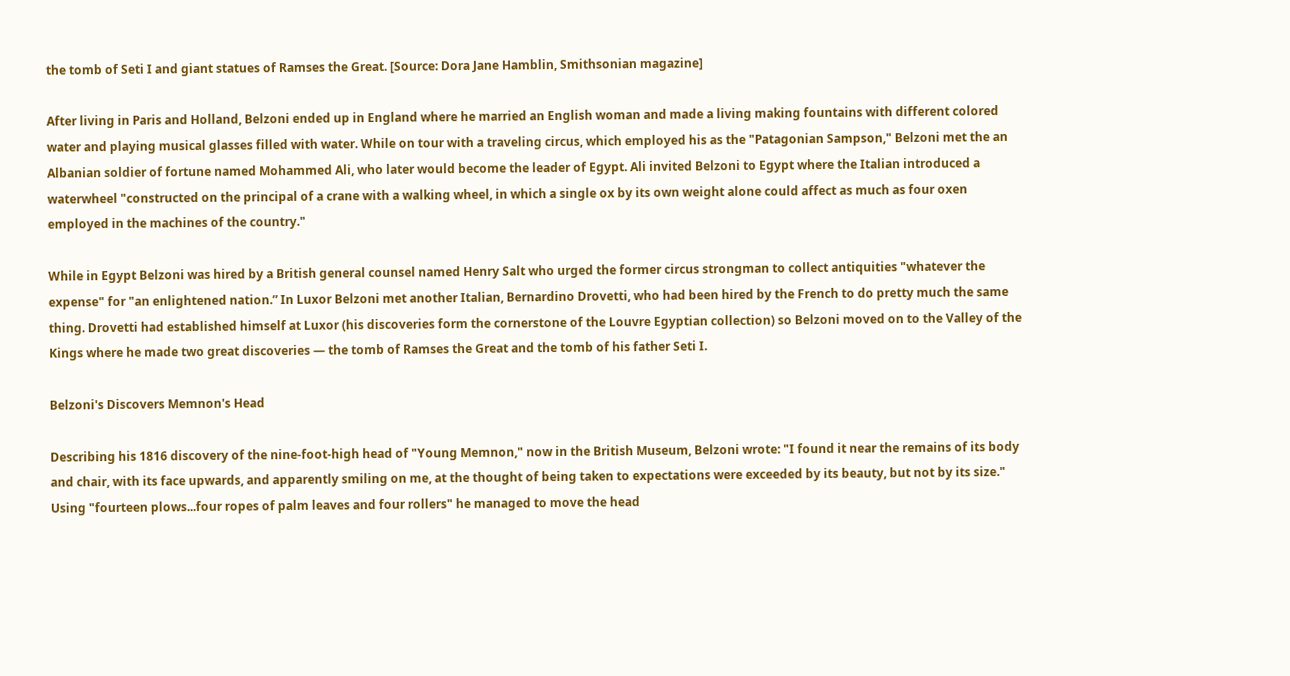the tomb of Seti I and giant statues of Ramses the Great. [Source: Dora Jane Hamblin, Smithsonian magazine]

After living in Paris and Holland, Belzoni ended up in England where he married an English woman and made a living making fountains with different colored water and playing musical glasses filled with water. While on tour with a traveling circus, which employed his as the "Patagonian Sampson," Belzoni met the an Albanian soldier of fortune named Mohammed Ali, who later would become the leader of Egypt. Ali invited Belzoni to Egypt where the Italian introduced a waterwheel "constructed on the principal of a crane with a walking wheel, in which a single ox by its own weight alone could affect as much as four oxen employed in the machines of the country."

While in Egypt Belzoni was hired by a British general counsel named Henry Salt who urged the former circus strongman to collect antiquities "whatever the expense" for "an enlightened nation.” In Luxor Belzoni met another Italian, Bernardino Drovetti, who had been hired by the French to do pretty much the same thing. Drovetti had established himself at Luxor (his discoveries form the cornerstone of the Louvre Egyptian collection) so Belzoni moved on to the Valley of the Kings where he made two great discoveries — the tomb of Ramses the Great and the tomb of his father Seti I.

Belzoni's Discovers Memnon's Head

Describing his 1816 discovery of the nine-foot-high head of "Young Memnon," now in the British Museum, Belzoni wrote: "I found it near the remains of its body and chair, with its face upwards, and apparently smiling on me, at the thought of being taken to expectations were exceeded by its beauty, but not by its size." Using "fourteen plows...four ropes of palm leaves and four rollers" he managed to move the head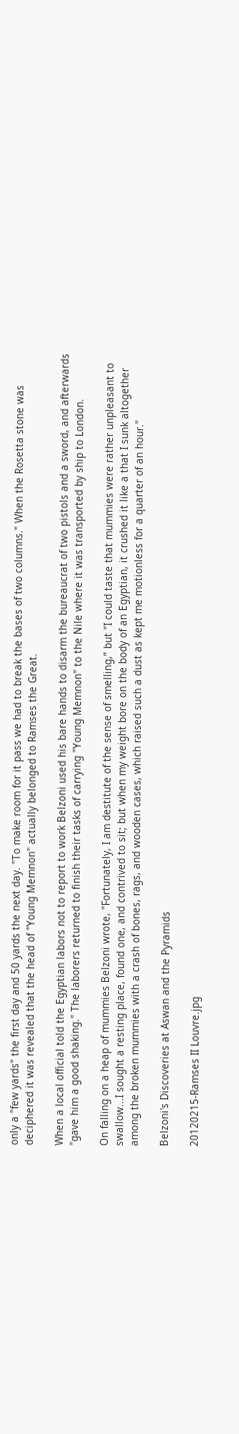only a "few yards" the first day and 50 yards the next day. "To make room for it pass we had to break the bases of two columns." When the Rosetta stone was deciphered it was revealed that the head of "Young Memnon" actually belonged to Ramses the Great.

When a local official told the Egyptian labors not to report to work Belzoni used his bare hands to disarm the bureaucrat of two pistols and a sword, and afterwards "gave him a good shaking." The laborers returned to finish their tasks of carrying "Young Memnon" to the Nile where it was transported by ship to London.

On falling on a heap of mummies Belzoni wrote, "Fortunately, I am destitute of the sense of smelling,” but "I could taste that mummies were rather unpleasant to swallow...I sought a resting place, found one, and contrived to sit; but when my weight bore on the body of an Egyptian, it crushed it like a that I sunk altogether among the broken mummies with a crash of bones, rags, and wooden cases, which raised such a dust as kept me motionless for a quarter of an hour."

Belzoni's Discoveries at Aswan and the Pyramids

20120215-Ramses II Louvre.jpg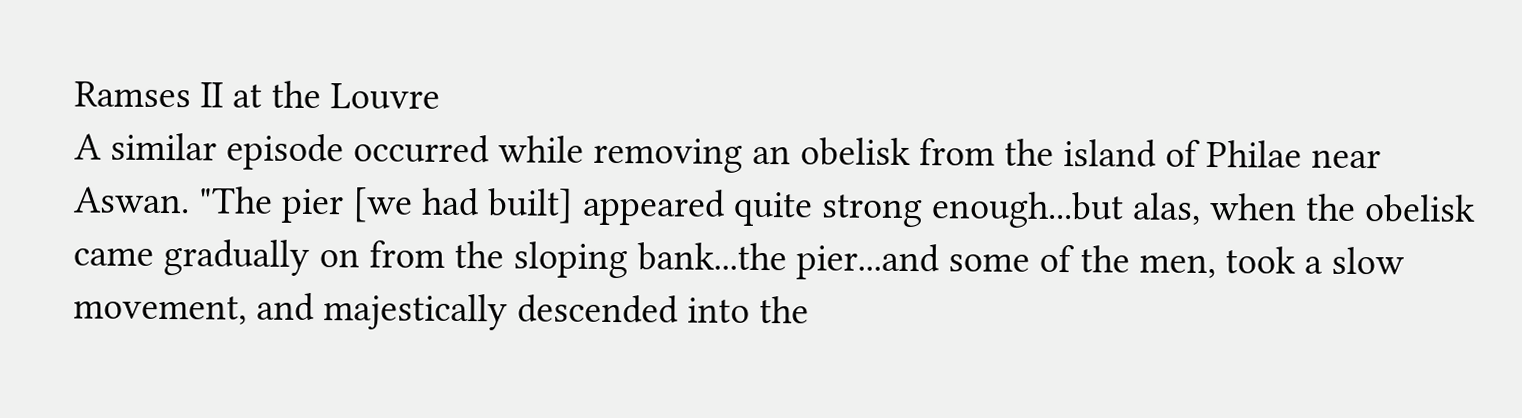Ramses II at the Louvre
A similar episode occurred while removing an obelisk from the island of Philae near Aswan. "The pier [we had built] appeared quite strong enough...but alas, when the obelisk came gradually on from the sloping bank...the pier...and some of the men, took a slow movement, and majestically descended into the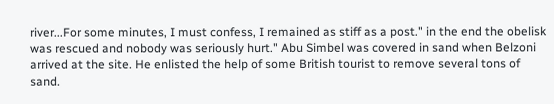river...For some minutes, I must confess, I remained as stiff as a post." in the end the obelisk was rescued and nobody was seriously hurt." Abu Simbel was covered in sand when Belzoni arrived at the site. He enlisted the help of some British tourist to remove several tons of sand.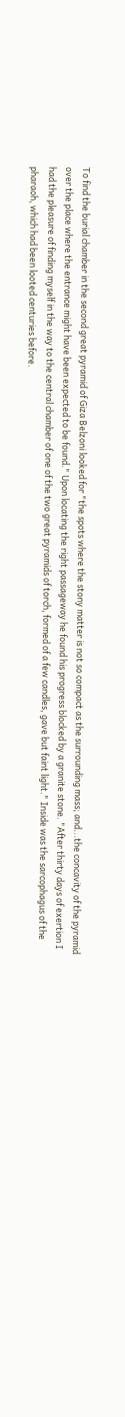To find the burial chamber in the second great pyramid of Giza Belzoni looked for "the spots where the stony matter is not so compact as the surrounding mass; and...the concavity of the pyramid over the place where the entrance might have been expected to be found." Upon locating the right passageway he found his progress blocked by a granite stone. "After thirty days of exertion I had the pleasure of finding myself in the way to the central chamber of one of the two great pyramids of torch, formed of a few candles, gave but faint light." Inside was the sarcophagus of the pharaoh, which had been looted centuries before.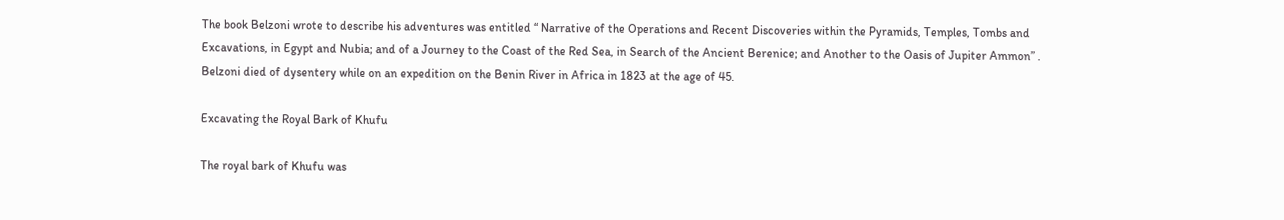The book Belzoni wrote to describe his adventures was entitled “ Narrative of the Operations and Recent Discoveries within the Pyramids, Temples, Tombs and Excavations, in Egypt and Nubia; and of a Journey to the Coast of the Red Sea, in Search of the Ancient Berenice; and Another to the Oasis of Jupiter Ammon” . Belzoni died of dysentery while on an expedition on the Benin River in Africa in 1823 at the age of 45.

Excavating the Royal Bark of Khufu

The royal bark of Khufu was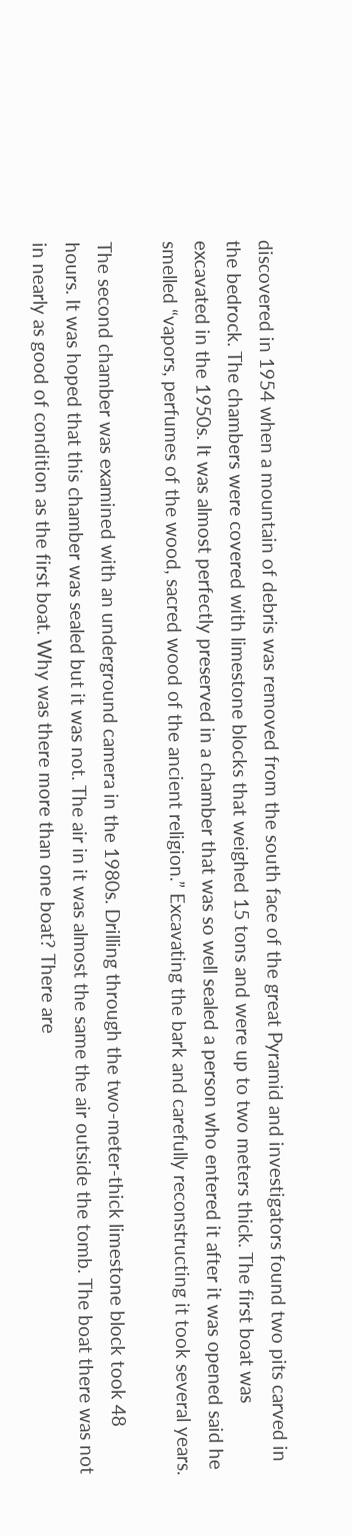discovered in 1954 when a mountain of debris was removed from the south face of the great Pyramid and investigators found two pits carved in the bedrock. The chambers were covered with limestone blocks that weighed 15 tons and were up to two meters thick. The first boat was excavated in the 1950s. It was almost perfectly preserved in a chamber that was so well sealed a person who entered it after it was opened said he smelled “vapors, perfumes of the wood, sacred wood of the ancient religion.” Excavating the bark and carefully reconstructing it took several years.

The second chamber was examined with an underground camera in the 1980s. Drilling through the two-meter-thick limestone block took 48 hours. It was hoped that this chamber was sealed but it was not. The air in it was almost the same the air outside the tomb. The boat there was not in nearly as good of condition as the first boat. Why was there more than one boat? There are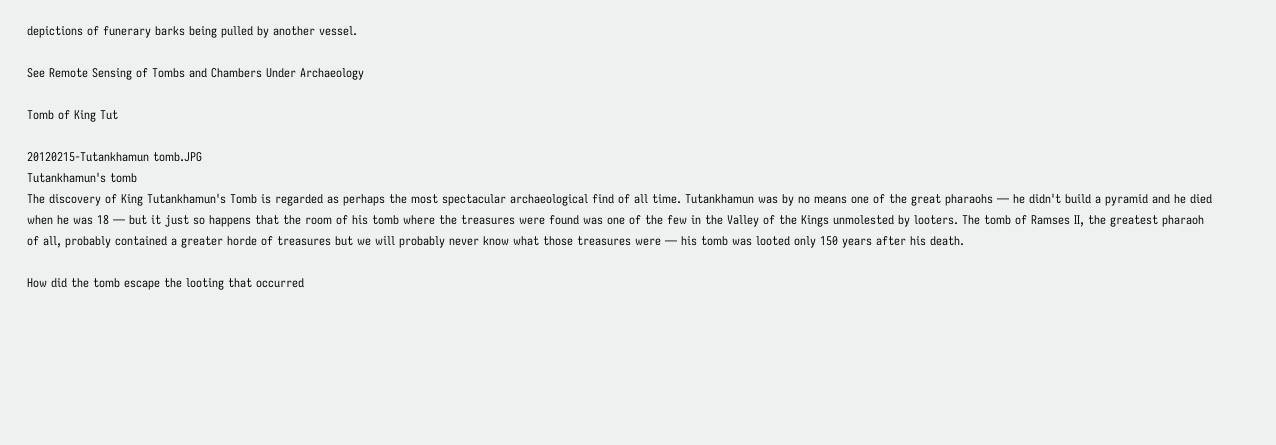depictions of funerary barks being pulled by another vessel.

See Remote Sensing of Tombs and Chambers Under Archaeology

Tomb of King Tut

20120215-Tutankhamun tomb.JPG
Tutankhamun's tomb
The discovery of King Tutankhamun's Tomb is regarded as perhaps the most spectacular archaeological find of all time. Tutankhamun was by no means one of the great pharaohs — he didn't build a pyramid and he died when he was 18 — but it just so happens that the room of his tomb where the treasures were found was one of the few in the Valley of the Kings unmolested by looters. The tomb of Ramses II, the greatest pharaoh of all, probably contained a greater horde of treasures but we will probably never know what those treasures were — his tomb was looted only 150 years after his death.

How did the tomb escape the looting that occurred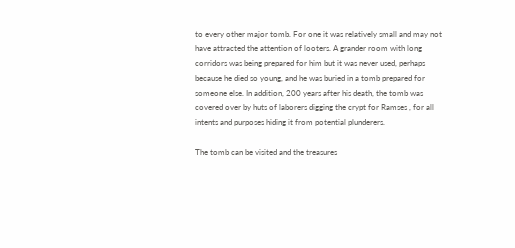to every other major tomb. For one it was relatively small and may not have attracted the attention of looters. A grander room with long corridors was being prepared for him but it was never used, perhaps because he died so young, and he was buried in a tomb prepared for someone else. In addition, 200 years after his death, the tomb was covered over by huts of laborers digging the crypt for Ramses , for all intents and purposes hiding it from potential plunderers.

The tomb can be visited and the treasures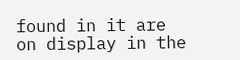found in it are on display in the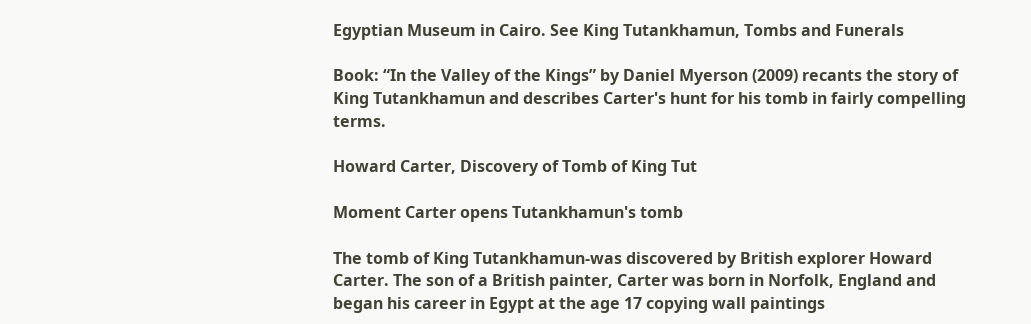Egyptian Museum in Cairo. See King Tutankhamun, Tombs and Funerals

Book: “In the Valley of the Kings” by Daniel Myerson (2009) recants the story of King Tutankhamun and describes Carter's hunt for his tomb in fairly compelling terms.

Howard Carter, Discovery of Tomb of King Tut

Moment Carter opens Tutankhamun's tomb

The tomb of King Tutankhamun-was discovered by British explorer Howard Carter. The son of a British painter, Carter was born in Norfolk, England and began his career in Egypt at the age 17 copying wall paintings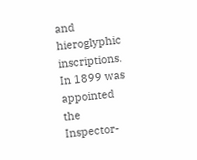and hieroglyphic inscriptions. In 1899 was appointed the Inspector-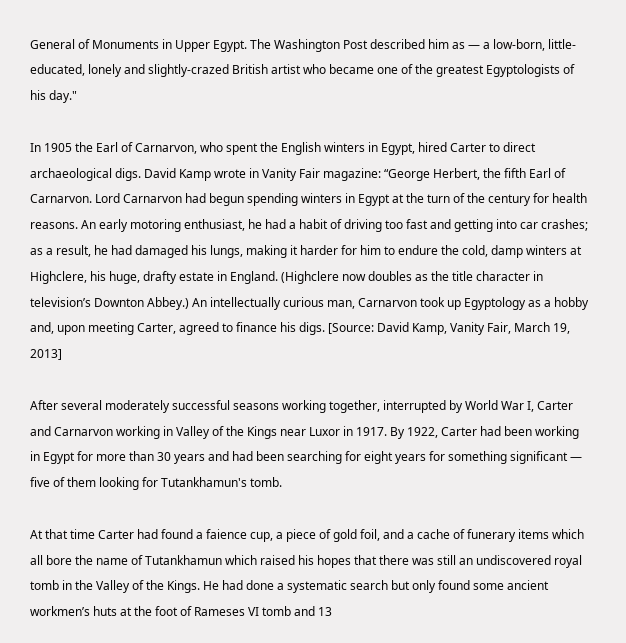General of Monuments in Upper Egypt. The Washington Post described him as — a low-born, little-educated, lonely and slightly-crazed British artist who became one of the greatest Egyptologists of his day."

In 1905 the Earl of Carnarvon, who spent the English winters in Egypt, hired Carter to direct archaeological digs. David Kamp wrote in Vanity Fair magazine: “George Herbert, the fifth Earl of Carnarvon. Lord Carnarvon had begun spending winters in Egypt at the turn of the century for health reasons. An early motoring enthusiast, he had a habit of driving too fast and getting into car crashes; as a result, he had damaged his lungs, making it harder for him to endure the cold, damp winters at Highclere, his huge, drafty estate in England. (Highclere now doubles as the title character in television’s Downton Abbey.) An intellectually curious man, Carnarvon took up Egyptology as a hobby and, upon meeting Carter, agreed to finance his digs. [Source: David Kamp, Vanity Fair, March 19, 2013]

After several moderately successful seasons working together, interrupted by World War I, Carter and Carnarvon working in Valley of the Kings near Luxor in 1917. By 1922, Carter had been working in Egypt for more than 30 years and had been searching for eight years for something significant — five of them looking for Tutankhamun's tomb.

At that time Carter had found a faience cup, a piece of gold foil, and a cache of funerary items which all bore the name of Tutankhamun which raised his hopes that there was still an undiscovered royal tomb in the Valley of the Kings. He had done a systematic search but only found some ancient workmen’s huts at the foot of Rameses VI tomb and 13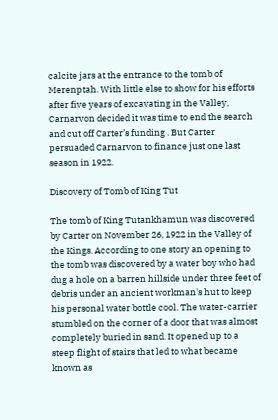calcite jars at the entrance to the tomb of Merenptah. With little else to show for his efforts after five years of excavating in the Valley, Carnarvon decided it was time to end the search and cut off Carter’s funding . But Carter persuaded Carnarvon to finance just one last season in 1922.

Discovery of Tomb of King Tut

The tomb of King Tutankhamun was discovered by Carter on November 26, 1922 in the Valley of the Kings. According to one story an opening to the tomb was discovered by a water boy who had dug a hole on a barren hillside under three feet of debris under an ancient workman's hut to keep his personal water bottle cool. The water-carrier stumbled on the corner of a door that was almost completely buried in sand. It opened up to a steep flight of stairs that led to what became known as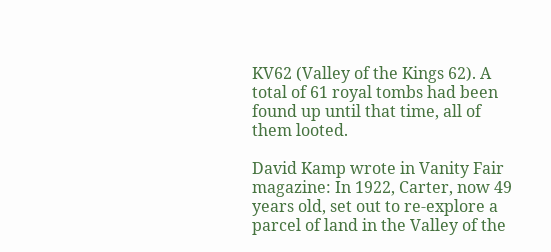KV62 (Valley of the Kings 62). A total of 61 royal tombs had been found up until that time, all of them looted.

David Kamp wrote in Vanity Fair magazine: In 1922, Carter, now 49 years old, set out to re-explore a parcel of land in the Valley of the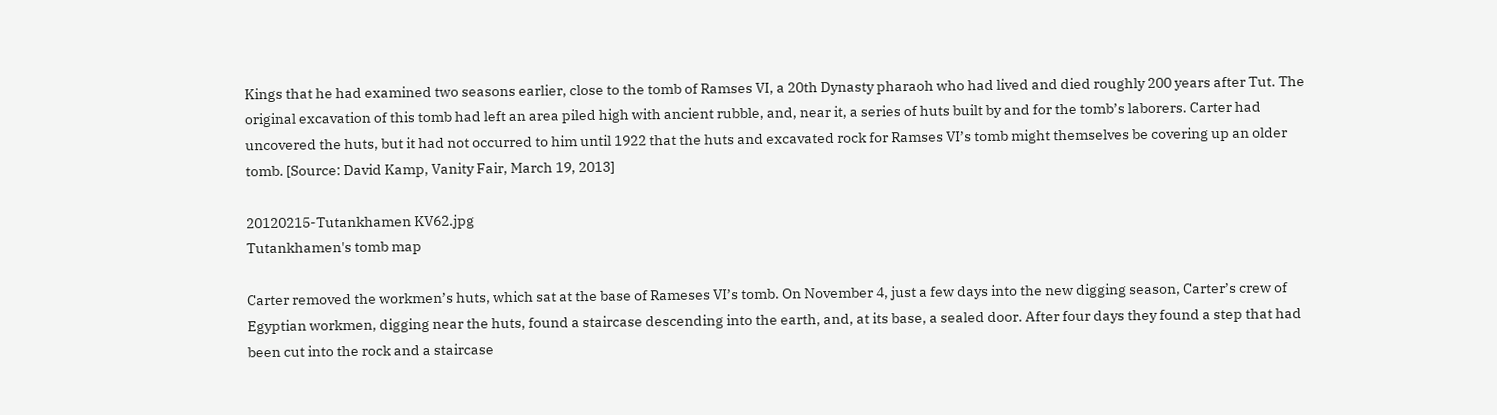Kings that he had examined two seasons earlier, close to the tomb of Ramses VI, a 20th Dynasty pharaoh who had lived and died roughly 200 years after Tut. The original excavation of this tomb had left an area piled high with ancient rubble, and, near it, a series of huts built by and for the tomb’s laborers. Carter had uncovered the huts, but it had not occurred to him until 1922 that the huts and excavated rock for Ramses VI’s tomb might themselves be covering up an older tomb. [Source: David Kamp, Vanity Fair, March 19, 2013]

20120215-Tutankhamen KV62.jpg
Tutankhamen's tomb map

Carter removed the workmen’s huts, which sat at the base of Rameses VI’s tomb. On November 4, just a few days into the new digging season, Carter’s crew of Egyptian workmen, digging near the huts, found a staircase descending into the earth, and, at its base, a sealed door. After four days they found a step that had been cut into the rock and a staircase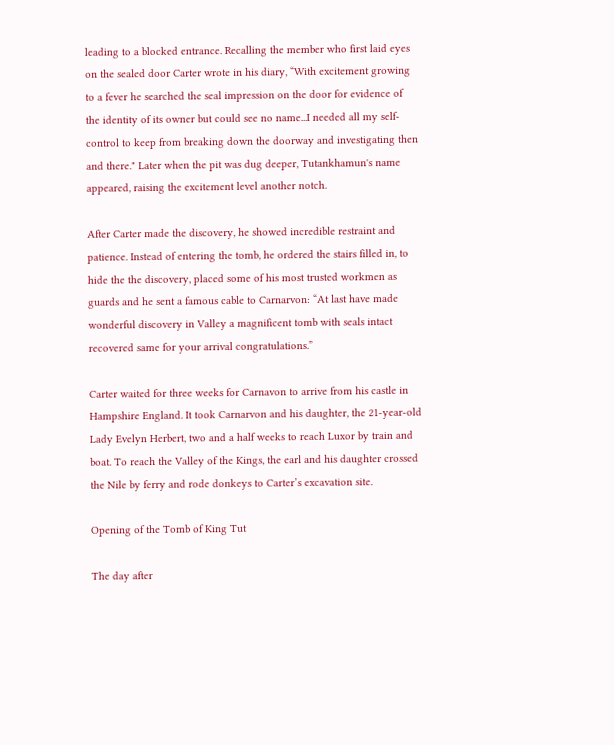leading to a blocked entrance. Recalling the member who first laid eyes on the sealed door Carter wrote in his diary, “With excitement growing to a fever he searched the seal impression on the door for evidence of the identity of its owner but could see no name...I needed all my self-control to keep from breaking down the doorway and investigating then and there." Later when the pit was dug deeper, Tutankhamun's name appeared, raising the excitement level another notch.

After Carter made the discovery, he showed incredible restraint and patience. Instead of entering the tomb, he ordered the stairs filled in, to hide the the discovery, placed some of his most trusted workmen as guards and he sent a famous cable to Carnarvon: “At last have made wonderful discovery in Valley a magnificent tomb with seals intact recovered same for your arrival congratulations.”

Carter waited for three weeks for Carnavon to arrive from his castle in Hampshire England. It took Carnarvon and his daughter, the 21-year-old Lady Evelyn Herbert, two and a half weeks to reach Luxor by train and boat. To reach the Valley of the Kings, the earl and his daughter crossed the Nile by ferry and rode donkeys to Carter’s excavation site.

Opening of the Tomb of King Tut

The day after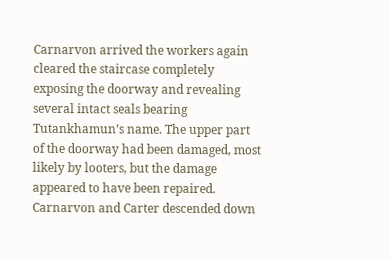Carnarvon arrived the workers again cleared the staircase completely exposing the doorway and revealing several intact seals bearing Tutankhamun’s name. The upper part of the doorway had been damaged, most likely by looters, but the damage appeared to have been repaired. Carnarvon and Carter descended down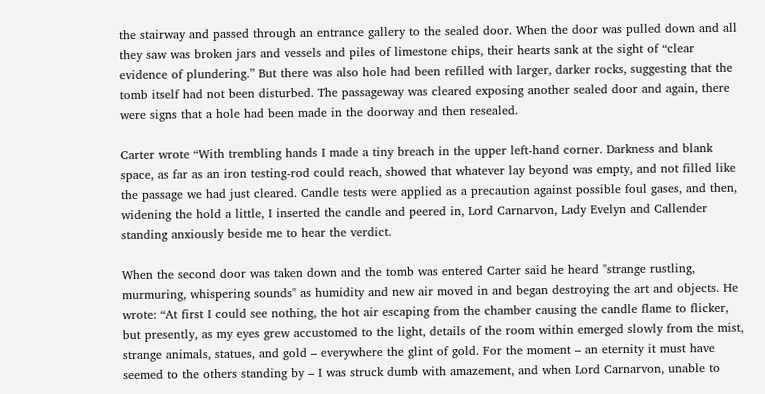the stairway and passed through an entrance gallery to the sealed door. When the door was pulled down and all they saw was broken jars and vessels and piles of limestone chips, their hearts sank at the sight of “clear evidence of plundering.” But there was also hole had been refilled with larger, darker rocks, suggesting that the tomb itself had not been disturbed. The passageway was cleared exposing another sealed door and again, there were signs that a hole had been made in the doorway and then resealed.

Carter wrote “With trembling hands I made a tiny breach in the upper left-hand corner. Darkness and blank space, as far as an iron testing-rod could reach, showed that whatever lay beyond was empty, and not filled like the passage we had just cleared. Candle tests were applied as a precaution against possible foul gases, and then, widening the hold a little, I inserted the candle and peered in, Lord Carnarvon, Lady Evelyn and Callender standing anxiously beside me to hear the verdict.

When the second door was taken down and the tomb was entered Carter said he heard "strange rustling, murmuring, whispering sounds" as humidity and new air moved in and began destroying the art and objects. He wrote: “At first I could see nothing, the hot air escaping from the chamber causing the candle flame to flicker, but presently, as my eyes grew accustomed to the light, details of the room within emerged slowly from the mist, strange animals, statues, and gold – everywhere the glint of gold. For the moment – an eternity it must have seemed to the others standing by – I was struck dumb with amazement, and when Lord Carnarvon, unable to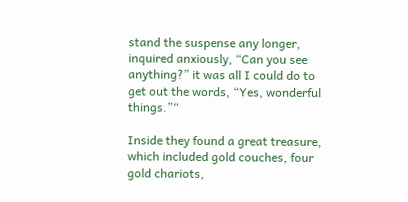stand the suspense any longer, inquired anxiously, “Can you see anything?” it was all I could do to get out the words, “Yes, wonderful things.”“

Inside they found a great treasure, which included gold couches, four gold chariots,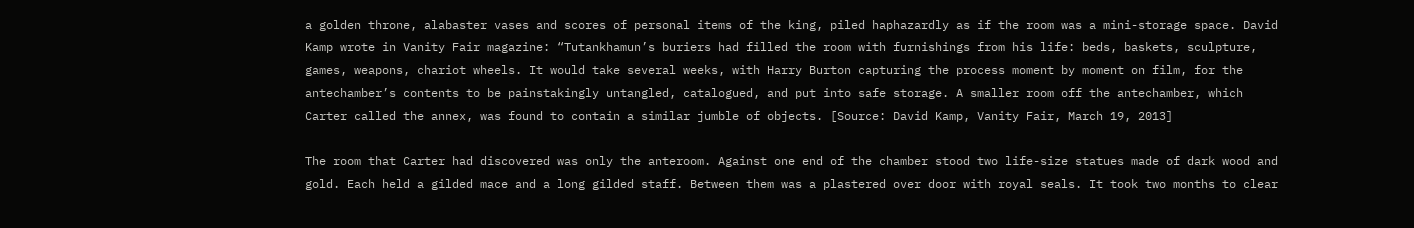a golden throne, alabaster vases and scores of personal items of the king, piled haphazardly as if the room was a mini-storage space. David Kamp wrote in Vanity Fair magazine: “Tutankhamun’s buriers had filled the room with furnishings from his life: beds, baskets, sculpture, games, weapons, chariot wheels. It would take several weeks, with Harry Burton capturing the process moment by moment on film, for the antechamber’s contents to be painstakingly untangled, catalogued, and put into safe storage. A smaller room off the antechamber, which Carter called the annex, was found to contain a similar jumble of objects. [Source: David Kamp, Vanity Fair, March 19, 2013]

The room that Carter had discovered was only the anteroom. Against one end of the chamber stood two life-size statues made of dark wood and gold. Each held a gilded mace and a long gilded staff. Between them was a plastered over door with royal seals. It took two months to clear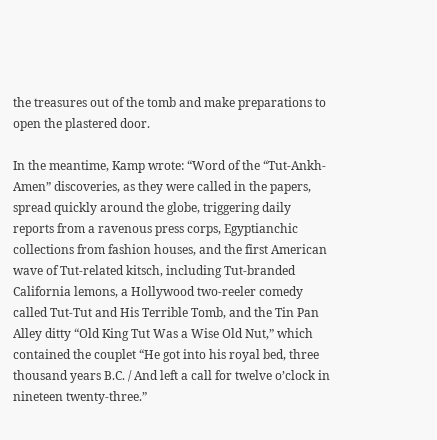the treasures out of the tomb and make preparations to open the plastered door.

In the meantime, Kamp wrote: “Word of the “Tut-Ankh-Amen” discoveries, as they were called in the papers, spread quickly around the globe, triggering daily reports from a ravenous press corps, Egyptianchic collections from fashion houses, and the first American wave of Tut-related kitsch, including Tut-branded California lemons, a Hollywood two-reeler comedy called Tut-Tut and His Terrible Tomb, and the Tin Pan Alley ditty “Old King Tut Was a Wise Old Nut,” which contained the couplet “He got into his royal bed, three thousand years B.C. / And left a call for twelve o’clock in nineteen twenty-three.”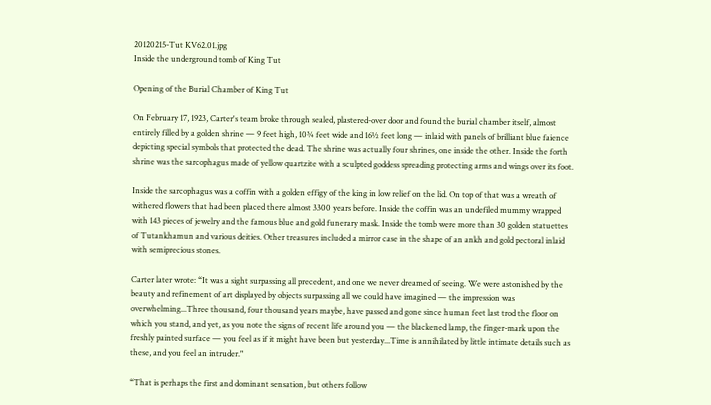20120215-Tut KV62.01.jpg
Inside the underground tomb of King Tut

Opening of the Burial Chamber of King Tut

On February 17, 1923, Carter's team broke through sealed, plastered-over door and found the burial chamber itself, almost entirely filled by a golden shrine — 9 feet high, 10¾ feet wide and 16½ feet long — inlaid with panels of brilliant blue faience depicting special symbols that protected the dead. The shrine was actually four shrines, one inside the other. Inside the forth shrine was the sarcophagus made of yellow quartzite with a sculpted goddess spreading protecting arms and wings over its foot.

Inside the sarcophagus was a coffin with a golden effigy of the king in low relief on the lid. On top of that was a wreath of withered flowers that had been placed there almost 3300 years before. Inside the coffin was an undefiled mummy wrapped with 143 pieces of jewelry and the famous blue and gold funerary mask. Inside the tomb were more than 30 golden statuettes of Tutankhamun and various deities. Other treasures included a mirror case in the shape of an ankh and gold pectoral inlaid with semiprecious stones.

Carter later wrote: “It was a sight surpassing all precedent, and one we never dreamed of seeing. We were astonished by the beauty and refinement of art displayed by objects surpassing all we could have imagined — the impression was overwhelming...Three thousand, four thousand years maybe, have passed and gone since human feet last trod the floor on which you stand, and yet, as you note the signs of recent life around you — the blackened lamp, the finger-mark upon the freshly painted surface — you feel as if it might have been but yesterday...Time is annihilated by little intimate details such as these, and you feel an intruder."

“That is perhaps the first and dominant sensation, but others follow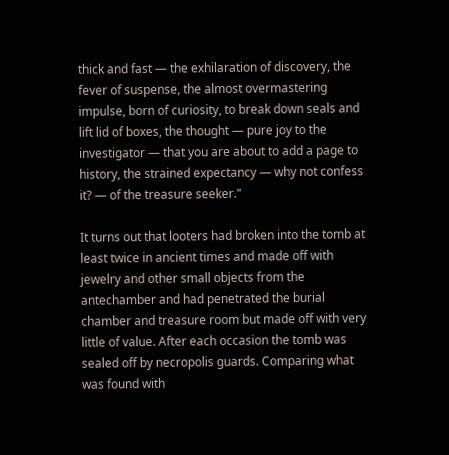thick and fast — the exhilaration of discovery, the fever of suspense, the almost overmastering impulse, born of curiosity, to break down seals and lift lid of boxes, the thought — pure joy to the investigator — that you are about to add a page to history, the strained expectancy — why not confess it? — of the treasure seeker."

It turns out that looters had broken into the tomb at least twice in ancient times and made off with jewelry and other small objects from the antechamber and had penetrated the burial chamber and treasure room but made off with very little of value. After each occasion the tomb was sealed off by necropolis guards. Comparing what was found with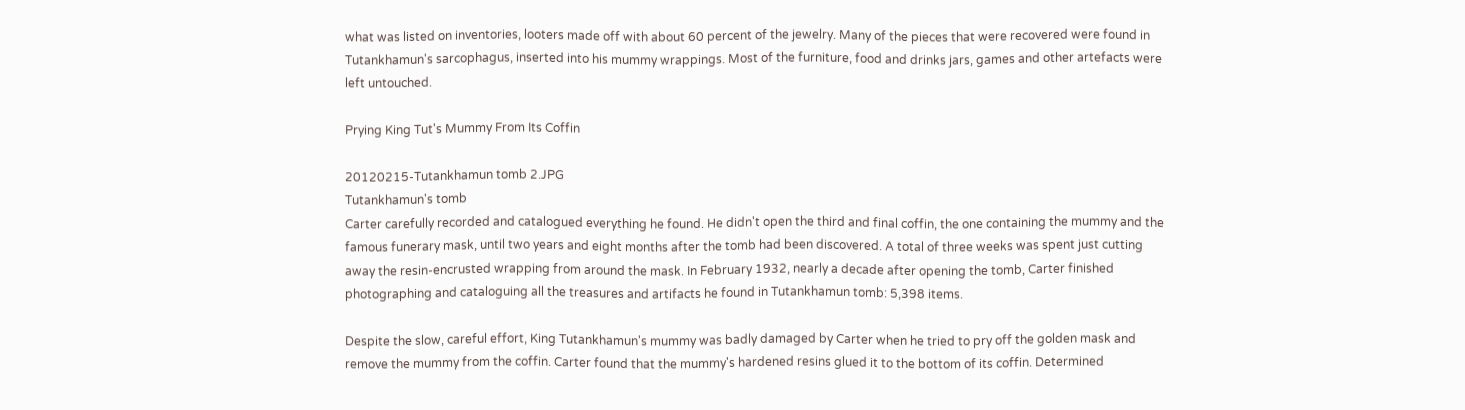what was listed on inventories, looters made off with about 60 percent of the jewelry. Many of the pieces that were recovered were found in Tutankhamun's sarcophagus, inserted into his mummy wrappings. Most of the furniture, food and drinks jars, games and other artefacts were left untouched.

Prying King Tut's Mummy From Its Coffin

20120215-Tutankhamun tomb 2.JPG
Tutankhamun's tomb
Carter carefully recorded and catalogued everything he found. He didn't open the third and final coffin, the one containing the mummy and the famous funerary mask, until two years and eight months after the tomb had been discovered. A total of three weeks was spent just cutting away the resin-encrusted wrapping from around the mask. In February 1932, nearly a decade after opening the tomb, Carter finished photographing and cataloguing all the treasures and artifacts he found in Tutankhamun tomb: 5,398 items.

Despite the slow, careful effort, King Tutankhamun's mummy was badly damaged by Carter when he tried to pry off the golden mask and remove the mummy from the coffin. Carter found that the mummy's hardened resins glued it to the bottom of its coffin. Determined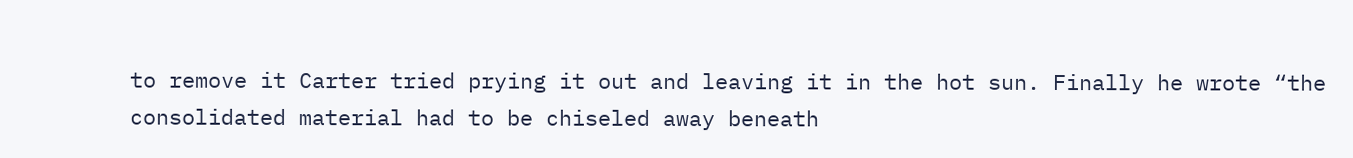to remove it Carter tried prying it out and leaving it in the hot sun. Finally he wrote “the consolidated material had to be chiseled away beneath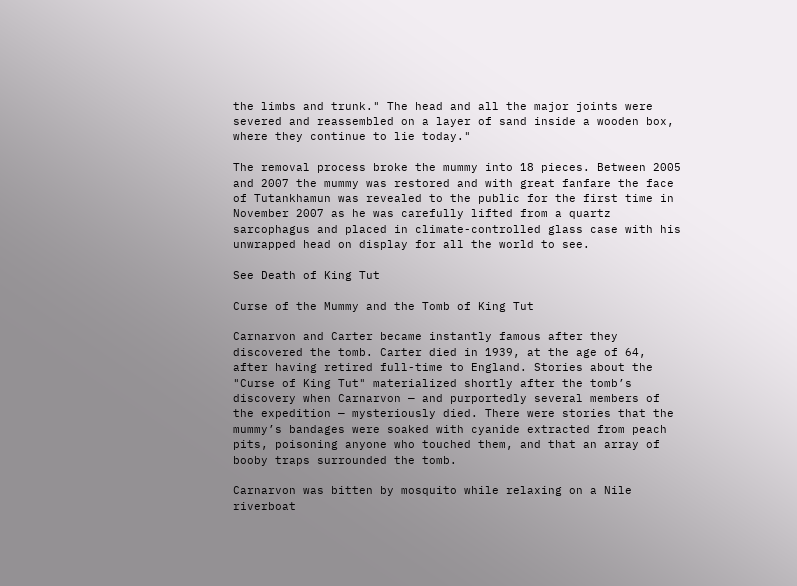the limbs and trunk." The head and all the major joints were severed and reassembled on a layer of sand inside a wooden box, where they continue to lie today."

The removal process broke the mummy into 18 pieces. Between 2005 and 2007 the mummy was restored and with great fanfare the face of Tutankhamun was revealed to the public for the first time in November 2007 as he was carefully lifted from a quartz sarcophagus and placed in climate-controlled glass case with his unwrapped head on display for all the world to see.

See Death of King Tut

Curse of the Mummy and the Tomb of King Tut

Carnarvon and Carter became instantly famous after they discovered the tomb. Carter died in 1939, at the age of 64, after having retired full-time to England. Stories about the "Curse of King Tut" materialized shortly after the tomb’s discovery when Carnarvon — and purportedly several members of the expedition — mysteriously died. There were stories that the mummy’s bandages were soaked with cyanide extracted from peach pits, poisoning anyone who touched them, and that an array of booby traps surrounded the tomb.

Carnarvon was bitten by mosquito while relaxing on a Nile riverboat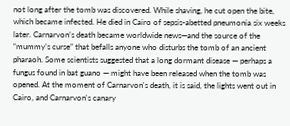not long after the tomb was discovered. While shaving, he cut open the bite, which became infected. He died in Cairo of sepsis-abetted pneumonia six weeks later. Carnarvon’s death became worldwide news—and the source of the “mummy’s curse” that befalls anyone who disturbs the tomb of an ancient pharaoh. Some scientists suggested that a long dormant disease — perhaps a fungus found in bat guano — might have been released when the tomb was opened. At the moment of Carnarvon's death, it is said, the lights went out in Cairo, and Carnarvon's canary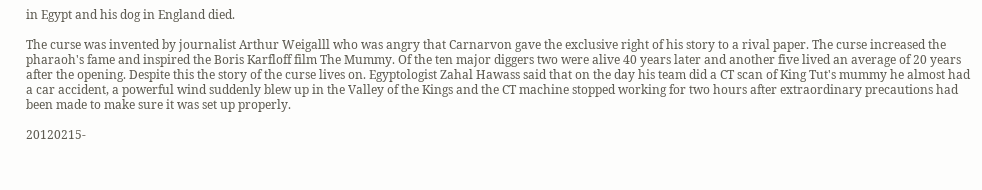in Egypt and his dog in England died.

The curse was invented by journalist Arthur Weigalll who was angry that Carnarvon gave the exclusive right of his story to a rival paper. The curse increased the pharaoh's fame and inspired the Boris Karfloff film The Mummy. Of the ten major diggers two were alive 40 years later and another five lived an average of 20 years after the opening. Despite this the story of the curse lives on. Egyptologist Zahal Hawass said that on the day his team did a CT scan of King Tut's mummy he almost had a car accident, a powerful wind suddenly blew up in the Valley of the Kings and the CT machine stopped working for two hours after extraordinary precautions had been made to make sure it was set up properly.

20120215-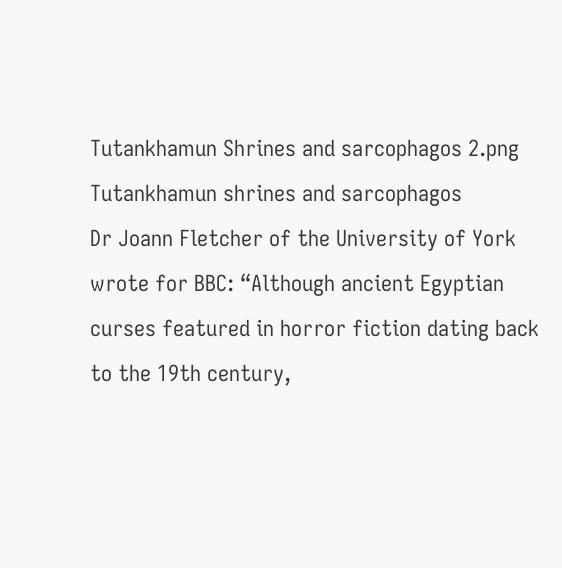Tutankhamun Shrines and sarcophagos 2.png
Tutankhamun shrines and sarcophagos
Dr Joann Fletcher of the University of York wrote for BBC: “Although ancient Egyptian curses featured in horror fiction dating back to the 19th century,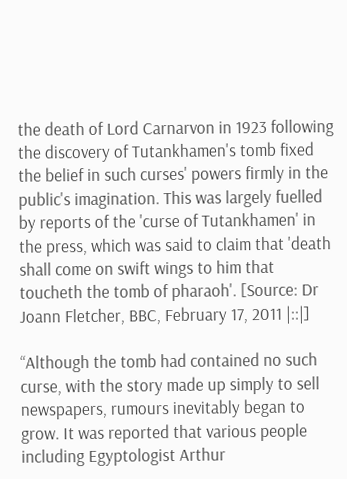the death of Lord Carnarvon in 1923 following the discovery of Tutankhamen's tomb fixed the belief in such curses' powers firmly in the public's imagination. This was largely fuelled by reports of the 'curse of Tutankhamen' in the press, which was said to claim that 'death shall come on swift wings to him that toucheth the tomb of pharaoh'. [Source: Dr Joann Fletcher, BBC, February 17, 2011 |::|]

“Although the tomb had contained no such curse, with the story made up simply to sell newspapers, rumours inevitably began to grow. It was reported that various people including Egyptologist Arthur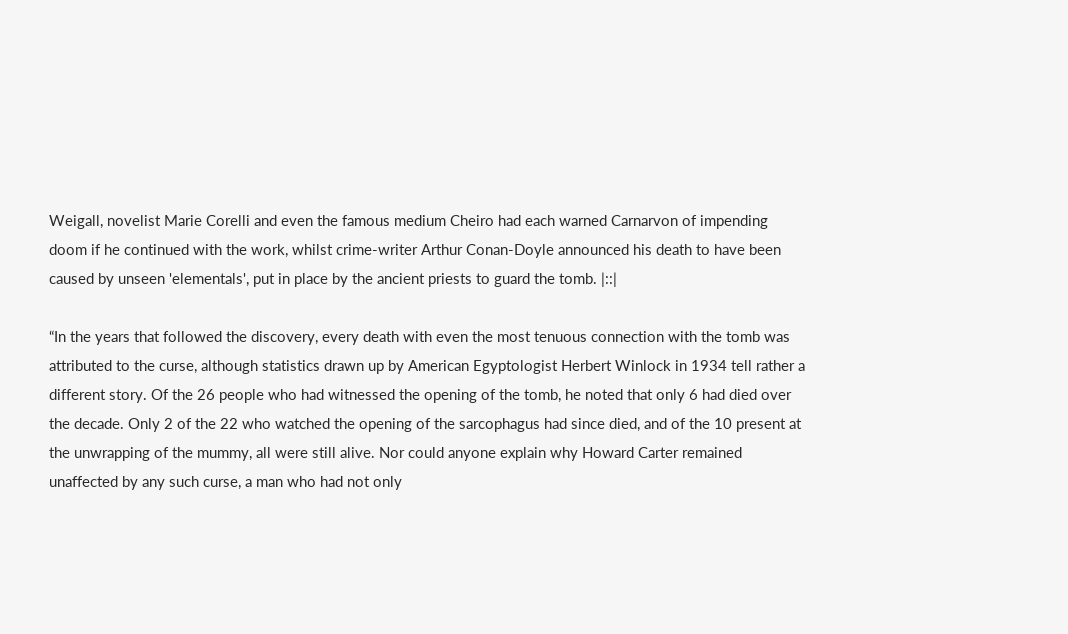Weigall, novelist Marie Corelli and even the famous medium Cheiro had each warned Carnarvon of impending doom if he continued with the work, whilst crime-writer Arthur Conan-Doyle announced his death to have been caused by unseen 'elementals', put in place by the ancient priests to guard the tomb. |::|

“In the years that followed the discovery, every death with even the most tenuous connection with the tomb was attributed to the curse, although statistics drawn up by American Egyptologist Herbert Winlock in 1934 tell rather a different story. Of the 26 people who had witnessed the opening of the tomb, he noted that only 6 had died over the decade. Only 2 of the 22 who watched the opening of the sarcophagus had since died, and of the 10 present at the unwrapping of the mummy, all were still alive. Nor could anyone explain why Howard Carter remained unaffected by any such curse, a man who had not only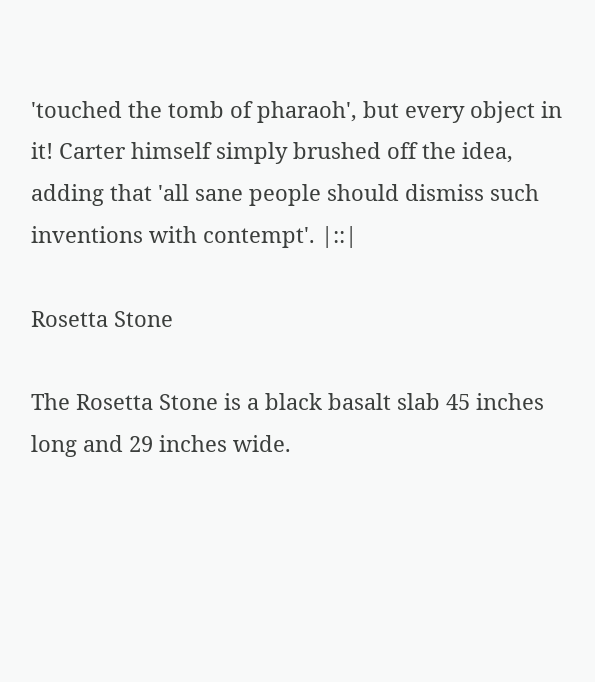'touched the tomb of pharaoh', but every object in it! Carter himself simply brushed off the idea, adding that 'all sane people should dismiss such inventions with contempt'. |::|

Rosetta Stone

The Rosetta Stone is a black basalt slab 45 inches long and 29 inches wide.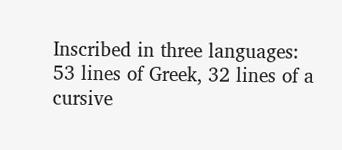Inscribed in three languages: 53 lines of Greek, 32 lines of a cursive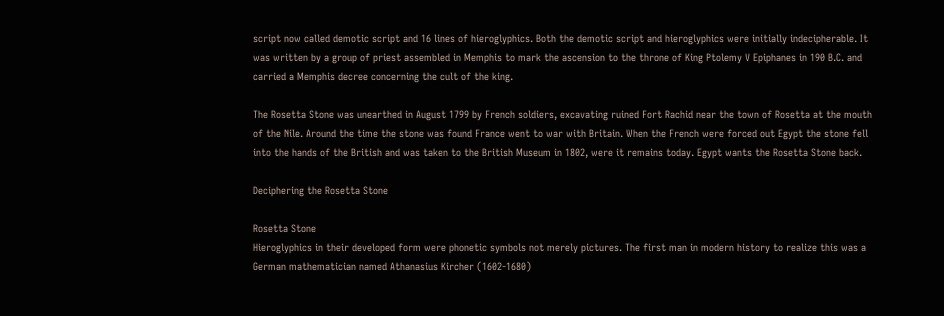script now called demotic script and 16 lines of hieroglyphics. Both the demotic script and hieroglyphics were initially indecipherable. It was written by a group of priest assembled in Memphis to mark the ascension to the throne of King Ptolemy V Epiphanes in 190 B.C. and carried a Memphis decree concerning the cult of the king.

The Rosetta Stone was unearthed in August 1799 by French soldiers, excavating ruined Fort Rachid near the town of Rosetta at the mouth of the Nile. Around the time the stone was found France went to war with Britain. When the French were forced out Egypt the stone fell into the hands of the British and was taken to the British Museum in 1802, were it remains today. Egypt wants the Rosetta Stone back.

Deciphering the Rosetta Stone

Rosetta Stone
Hieroglyphics in their developed form were phonetic symbols not merely pictures. The first man in modern history to realize this was a German mathematician named Athanasius Kircher (1602-1680)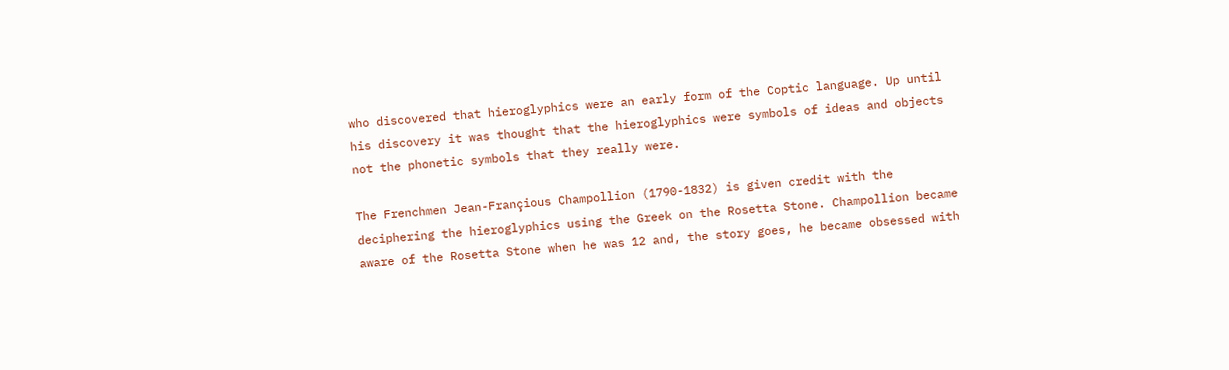who discovered that hieroglyphics were an early form of the Coptic language. Up until his discovery it was thought that the hieroglyphics were symbols of ideas and objects not the phonetic symbols that they really were.

The Frenchmen Jean-Françious Champollion (1790-1832) is given credit with the deciphering the hieroglyphics using the Greek on the Rosetta Stone. Champollion became aware of the Rosetta Stone when he was 12 and, the story goes, he became obsessed with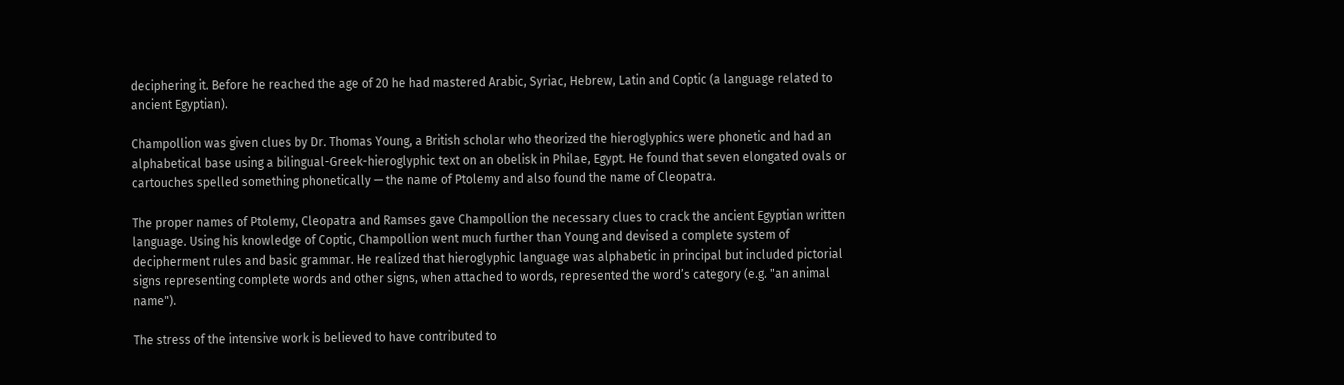deciphering it. Before he reached the age of 20 he had mastered Arabic, Syriac, Hebrew, Latin and Coptic (a language related to ancient Egyptian).

Champollion was given clues by Dr. Thomas Young, a British scholar who theorized the hieroglyphics were phonetic and had an alphabetical base using a bilingual-Greek-hieroglyphic text on an obelisk in Philae, Egypt. He found that seven elongated ovals or cartouches spelled something phonetically — the name of Ptolemy and also found the name of Cleopatra.

The proper names of Ptolemy, Cleopatra and Ramses gave Champollion the necessary clues to crack the ancient Egyptian written language. Using his knowledge of Coptic, Champollion went much further than Young and devised a complete system of decipherment rules and basic grammar. He realized that hieroglyphic language was alphabetic in principal but included pictorial signs representing complete words and other signs, when attached to words, represented the word’s category (e.g. "an animal name").

The stress of the intensive work is believed to have contributed to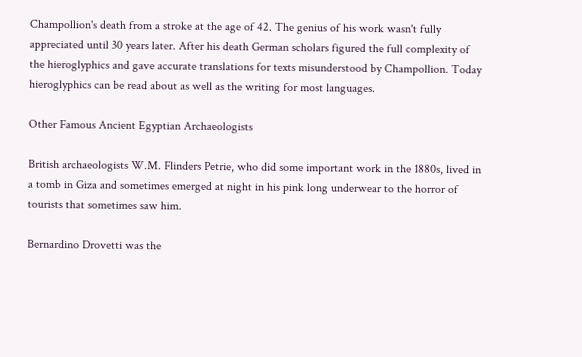Champollion's death from a stroke at the age of 42. The genius of his work wasn't fully appreciated until 30 years later. After his death German scholars figured the full complexity of the hieroglyphics and gave accurate translations for texts misunderstood by Champollion. Today hieroglyphics can be read about as well as the writing for most languages.

Other Famous Ancient Egyptian Archaeologists

British archaeologists W.M. Flinders Petrie, who did some important work in the 1880s, lived in a tomb in Giza and sometimes emerged at night in his pink long underwear to the horror of tourists that sometimes saw him.

Bernardino Drovetti was the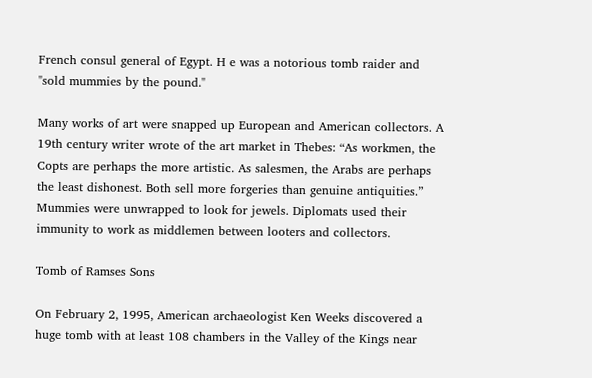French consul general of Egypt. H e was a notorious tomb raider and "sold mummies by the pound."

Many works of art were snapped up European and American collectors. A 19th century writer wrote of the art market in Thebes: “As workmen, the Copts are perhaps the more artistic. As salesmen, the Arabs are perhaps the least dishonest. Both sell more forgeries than genuine antiquities.” Mummies were unwrapped to look for jewels. Diplomats used their immunity to work as middlemen between looters and collectors.

Tomb of Ramses Sons

On February 2, 1995, American archaeologist Ken Weeks discovered a huge tomb with at least 108 chambers in the Valley of the Kings near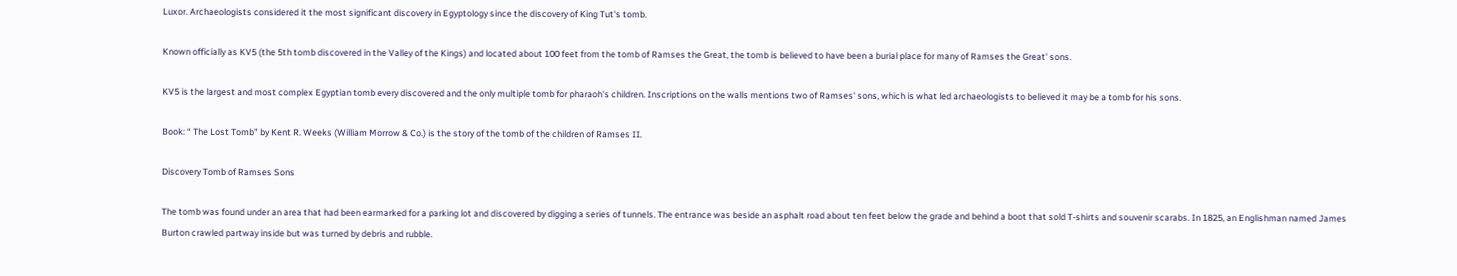Luxor. Archaeologists considered it the most significant discovery in Egyptology since the discovery of King Tut's tomb.

Known officially as KV5 (the 5th tomb discovered in the Valley of the Kings) and located about 100 feet from the tomb of Ramses the Great, the tomb is believed to have been a burial place for many of Ramses the Great' sons.

KV5 is the largest and most complex Egyptian tomb every discovered and the only multiple tomb for pharaoh's children. Inscriptions on the walls mentions two of Ramses' sons, which is what led archaeologists to believed it may be a tomb for his sons.

Book: “ The Lost Tomb” by Kent R. Weeks (William Morrow & Co.) is the story of the tomb of the children of Ramses II.

Discovery Tomb of Ramses Sons

The tomb was found under an area that had been earmarked for a parking lot and discovered by digging a series of tunnels. The entrance was beside an asphalt road about ten feet below the grade and behind a boot that sold T-shirts and souvenir scarabs. In 1825, an Englishman named James Burton crawled partway inside but was turned by debris and rubble.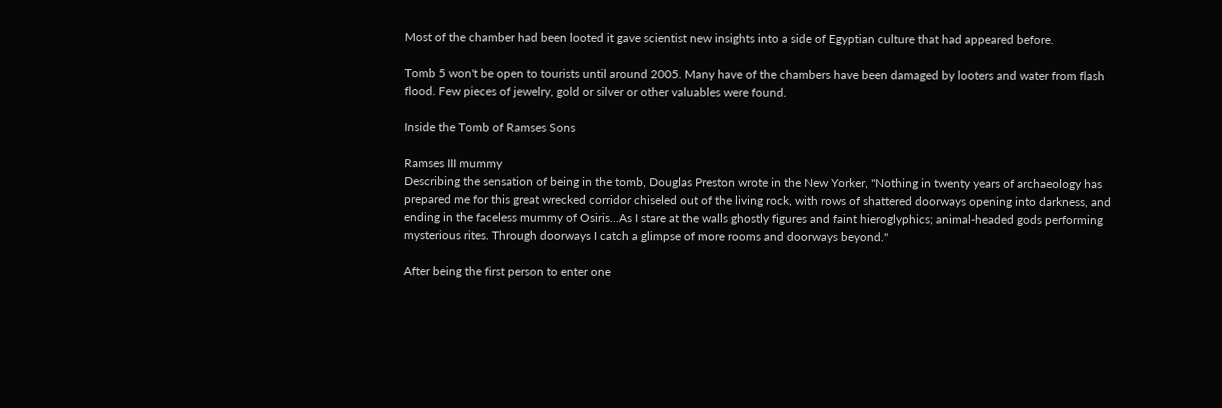Most of the chamber had been looted it gave scientist new insights into a side of Egyptian culture that had appeared before.

Tomb 5 won't be open to tourists until around 2005. Many have of the chambers have been damaged by looters and water from flash flood. Few pieces of jewelry, gold or silver or other valuables were found.

Inside the Tomb of Ramses Sons

Ramses III mummy
Describing the sensation of being in the tomb, Douglas Preston wrote in the New Yorker, "Nothing in twenty years of archaeology has prepared me for this great wrecked corridor chiseled out of the living rock, with rows of shattered doorways opening into darkness, and ending in the faceless mummy of Osiris...As I stare at the walls ghostly figures and faint hieroglyphics; animal-headed gods performing mysterious rites. Through doorways I catch a glimpse of more rooms and doorways beyond."

After being the first person to enter one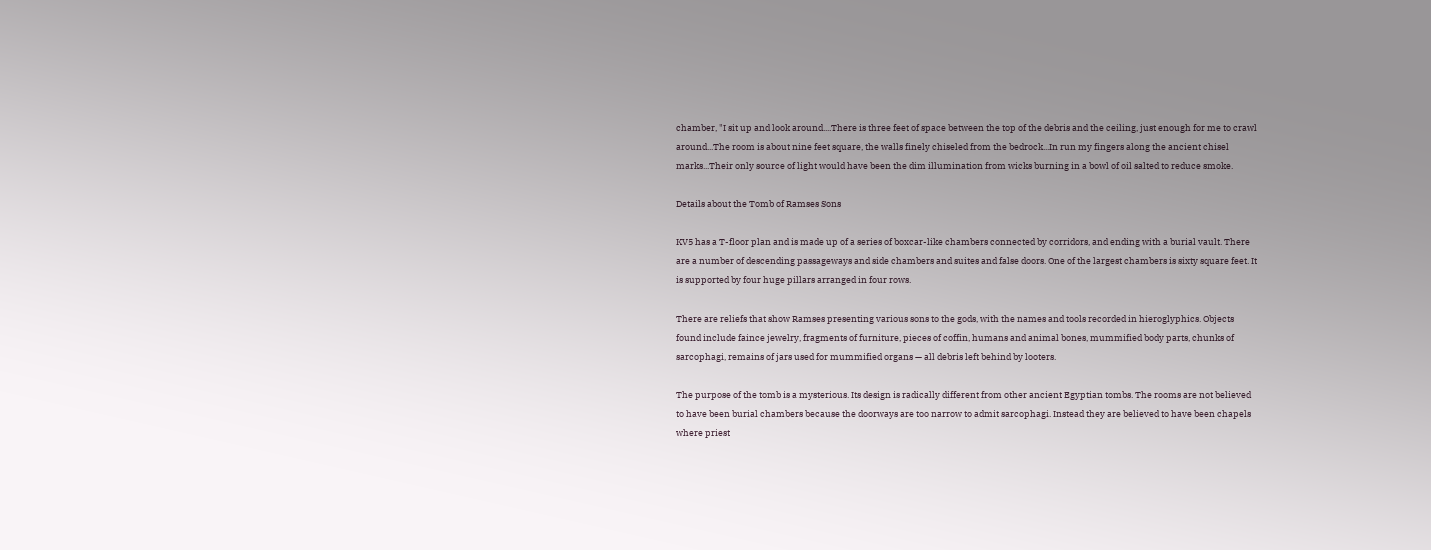chamber, "I sit up and look around....There is three feet of space between the top of the debris and the ceiling, just enough for me to crawl around...The room is about nine feet square, the walls finely chiseled from the bedrock...In run my fingers along the ancient chisel marks...Their only source of light would have been the dim illumination from wicks burning in a bowl of oil salted to reduce smoke.

Details about the Tomb of Ramses Sons

KV5 has a T-floor plan and is made up of a series of boxcar-like chambers connected by corridors, and ending with a burial vault. There are a number of descending passageways and side chambers and suites and false doors. One of the largest chambers is sixty square feet. It is supported by four huge pillars arranged in four rows.

There are reliefs that show Ramses presenting various sons to the gods, with the names and tools recorded in hieroglyphics. Objects found include faince jewelry, fragments of furniture, pieces of coffin, humans and animal bones, mummified body parts, chunks of sarcophagi, remains of jars used for mummified organs — all debris left behind by looters.

The purpose of the tomb is a mysterious. Its design is radically different from other ancient Egyptian tombs. The rooms are not believed to have been burial chambers because the doorways are too narrow to admit sarcophagi. Instead they are believed to have been chapels where priest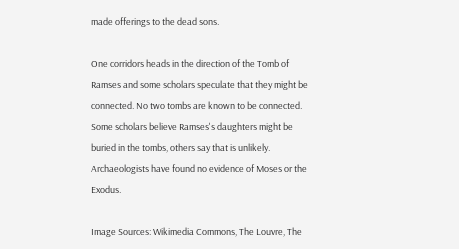made offerings to the dead sons.

One corridors heads in the direction of the Tomb of Ramses and some scholars speculate that they might be connected. No two tombs are known to be connected. Some scholars believe Ramses's daughters might be buried in the tombs, others say that is unlikely. Archaeologists have found no evidence of Moses or the Exodus.

Image Sources: Wikimedia Commons, The Louvre, The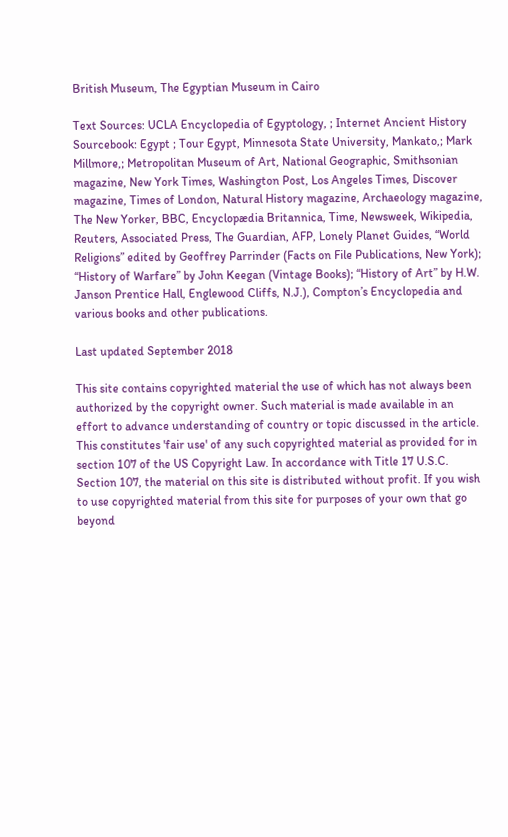British Museum, The Egyptian Museum in Cairo

Text Sources: UCLA Encyclopedia of Egyptology, ; Internet Ancient History Sourcebook: Egypt ; Tour Egypt, Minnesota State University, Mankato,; Mark Millmore,; Metropolitan Museum of Art, National Geographic, Smithsonian magazine, New York Times, Washington Post, Los Angeles Times, Discover magazine, Times of London, Natural History magazine, Archaeology magazine, The New Yorker, BBC, Encyclopædia Britannica, Time, Newsweek, Wikipedia, Reuters, Associated Press, The Guardian, AFP, Lonely Planet Guides, “World Religions” edited by Geoffrey Parrinder (Facts on File Publications, New York); “History of Warfare” by John Keegan (Vintage Books); “History of Art” by H.W. Janson Prentice Hall, Englewood Cliffs, N.J.), Compton’s Encyclopedia and various books and other publications.

Last updated September 2018

This site contains copyrighted material the use of which has not always been authorized by the copyright owner. Such material is made available in an effort to advance understanding of country or topic discussed in the article. This constitutes 'fair use' of any such copyrighted material as provided for in section 107 of the US Copyright Law. In accordance with Title 17 U.S.C. Section 107, the material on this site is distributed without profit. If you wish to use copyrighted material from this site for purposes of your own that go beyond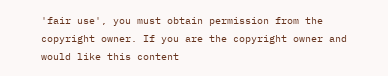'fair use', you must obtain permission from the copyright owner. If you are the copyright owner and would like this content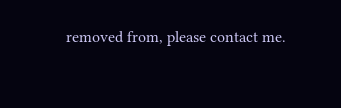removed from, please contact me.